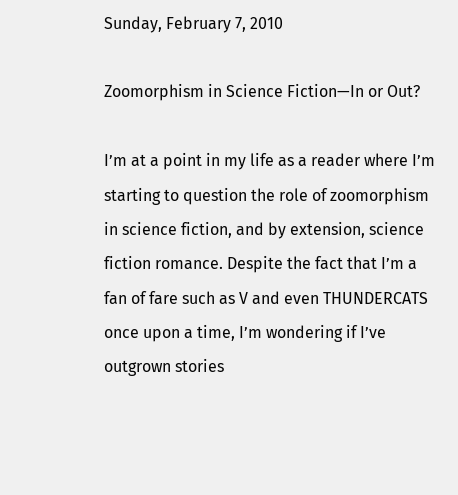Sunday, February 7, 2010

Zoomorphism in Science Fiction—In or Out?

I’m at a point in my life as a reader where I’m starting to question the role of zoomorphism in science fiction, and by extension, science fiction romance. Despite the fact that I’m a fan of fare such as V and even THUNDERCATS once upon a time, I’m wondering if I’ve outgrown stories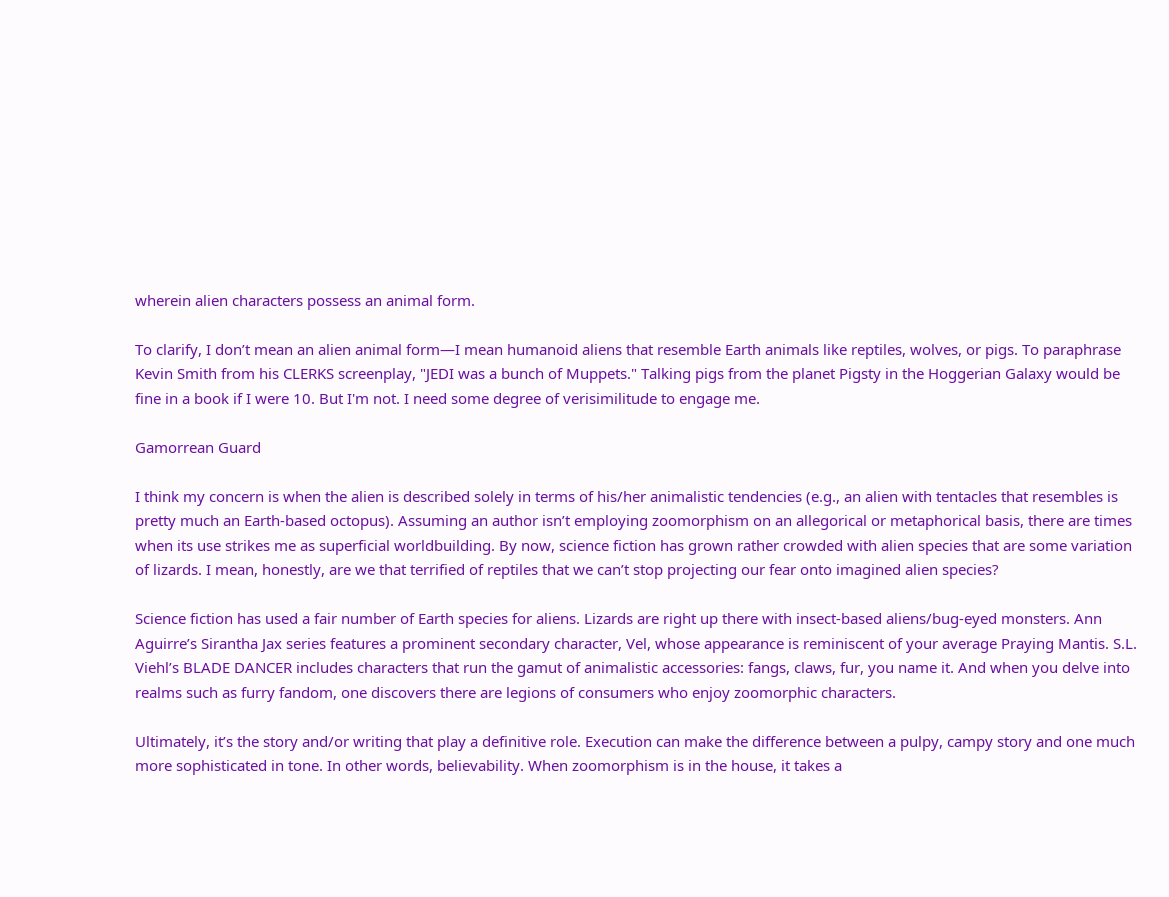wherein alien characters possess an animal form.

To clarify, I don’t mean an alien animal form—I mean humanoid aliens that resemble Earth animals like reptiles, wolves, or pigs. To paraphrase Kevin Smith from his CLERKS screenplay, "JEDI was a bunch of Muppets." Talking pigs from the planet Pigsty in the Hoggerian Galaxy would be fine in a book if I were 10. But I'm not. I need some degree of verisimilitude to engage me.

Gamorrean Guard

I think my concern is when the alien is described solely in terms of his/her animalistic tendencies (e.g., an alien with tentacles that resembles is pretty much an Earth-based octopus). Assuming an author isn’t employing zoomorphism on an allegorical or metaphorical basis, there are times when its use strikes me as superficial worldbuilding. By now, science fiction has grown rather crowded with alien species that are some variation of lizards. I mean, honestly, are we that terrified of reptiles that we can’t stop projecting our fear onto imagined alien species?

Science fiction has used a fair number of Earth species for aliens. Lizards are right up there with insect-based aliens/bug-eyed monsters. Ann Aguirre’s Sirantha Jax series features a prominent secondary character, Vel, whose appearance is reminiscent of your average Praying Mantis. S.L. Viehl’s BLADE DANCER includes characters that run the gamut of animalistic accessories: fangs, claws, fur, you name it. And when you delve into realms such as furry fandom, one discovers there are legions of consumers who enjoy zoomorphic characters.

Ultimately, it’s the story and/or writing that play a definitive role. Execution can make the difference between a pulpy, campy story and one much more sophisticated in tone. In other words, believability. When zoomorphism is in the house, it takes a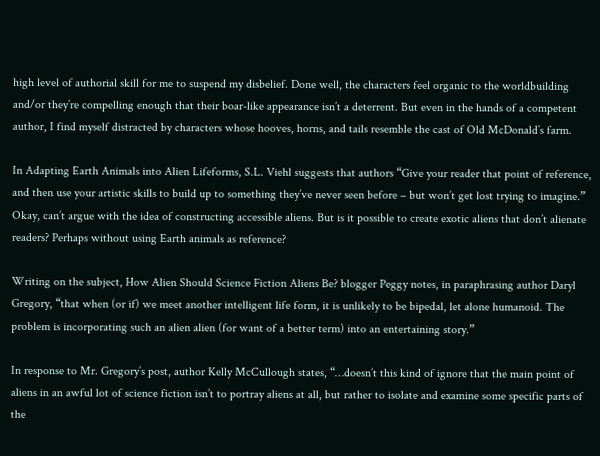high level of authorial skill for me to suspend my disbelief. Done well, the characters feel organic to the worldbuilding and/or they’re compelling enough that their boar-like appearance isn’t a deterrent. But even in the hands of a competent author, I find myself distracted by characters whose hooves, horns, and tails resemble the cast of Old McDonald’s farm.

In Adapting Earth Animals into Alien Lifeforms, S.L. Viehl suggests that authors “Give your reader that point of reference, and then use your artistic skills to build up to something they’ve never seen before – but won’t get lost trying to imagine.” Okay, can’t argue with the idea of constructing accessible aliens. But is it possible to create exotic aliens that don’t alienate readers? Perhaps without using Earth animals as reference?

Writing on the subject, How Alien Should Science Fiction Aliens Be? blogger Peggy notes, in paraphrasing author Daryl Gregory, “that when (or if) we meet another intelligent life form, it is unlikely to be bipedal, let alone humanoid. The problem is incorporating such an alien alien (for want of a better term) into an entertaining story.”

In response to Mr. Gregory’s post, author Kelly McCullough states, “…doesn’t this kind of ignore that the main point of aliens in an awful lot of science fiction isn’t to portray aliens at all, but rather to isolate and examine some specific parts of the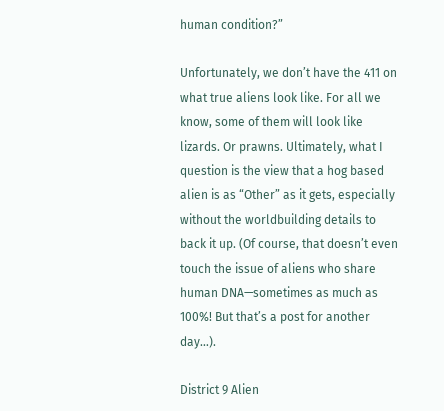human condition?”

Unfortunately, we don’t have the 411 on what true aliens look like. For all we know, some of them will look like lizards. Or prawns. Ultimately, what I question is the view that a hog based alien is as “Other” as it gets, especially without the worldbuilding details to back it up. (Of course, that doesn’t even touch the issue of aliens who share human DNA—sometimes as much as 100%! But that’s a post for another day…).

District 9 Alien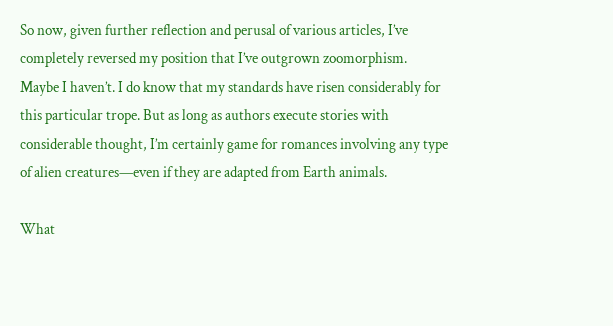So now, given further reflection and perusal of various articles, I’ve completely reversed my position that I’ve outgrown zoomorphism. Maybe I haven’t. I do know that my standards have risen considerably for this particular trope. But as long as authors execute stories with considerable thought, I’m certainly game for romances involving any type of alien creatures—even if they are adapted from Earth animals.

What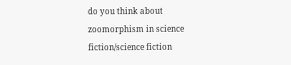do you think about zoomorphism in science fiction/science fiction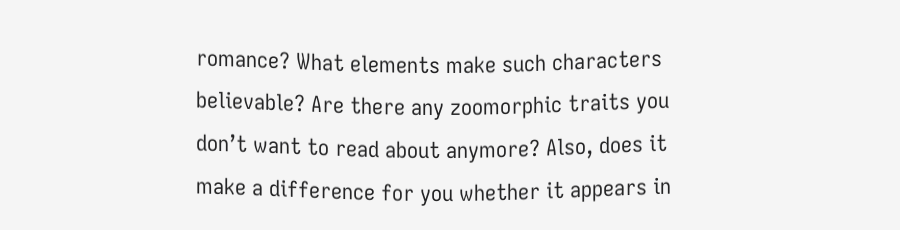romance? What elements make such characters believable? Are there any zoomorphic traits you don’t want to read about anymore? Also, does it make a difference for you whether it appears in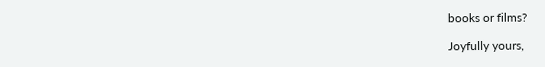books or films?

Joyfully yours,